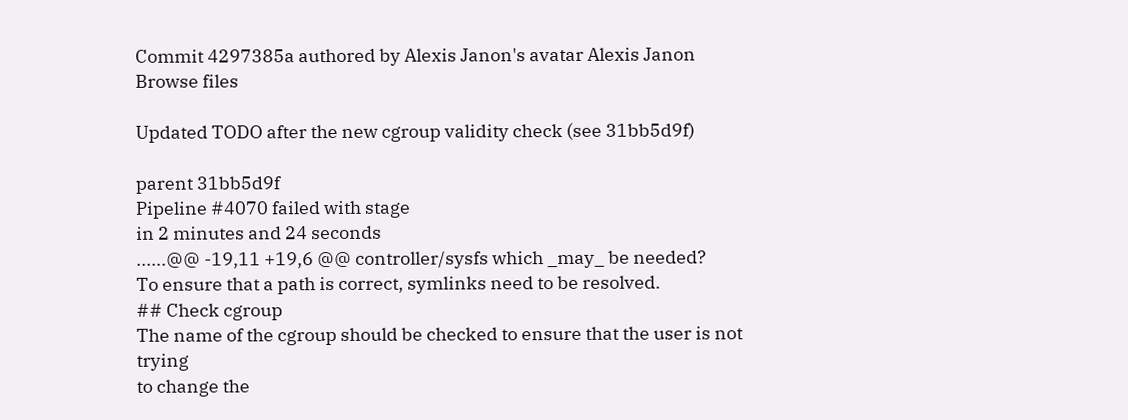Commit 4297385a authored by Alexis Janon's avatar Alexis Janon
Browse files

Updated TODO after the new cgroup validity check (see 31bb5d9f)

parent 31bb5d9f
Pipeline #4070 failed with stage
in 2 minutes and 24 seconds
......@@ -19,11 +19,6 @@ controller/sysfs which _may_ be needed?
To ensure that a path is correct, symlinks need to be resolved.
## Check cgroup
The name of the cgroup should be checked to ensure that the user is not trying
to change the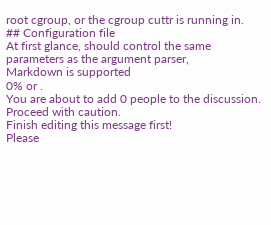root cgroup, or the cgroup cuttr is running in.
## Configuration file
At first glance, should control the same parameters as the argument parser,
Markdown is supported
0% or .
You are about to add 0 people to the discussion. Proceed with caution.
Finish editing this message first!
Please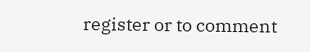register or to comment